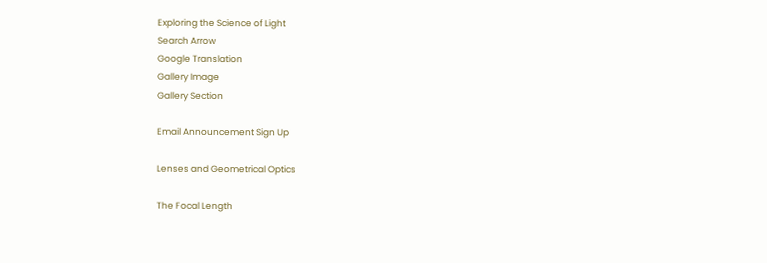Exploring the Science of Light
Search Arrow
Google Translation
Gallery Image
Gallery Section

Email Announcement Sign Up

Lenses and Geometrical Optics

The Focal Length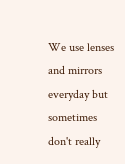We use lenses and mirrors everyday but sometimes don't really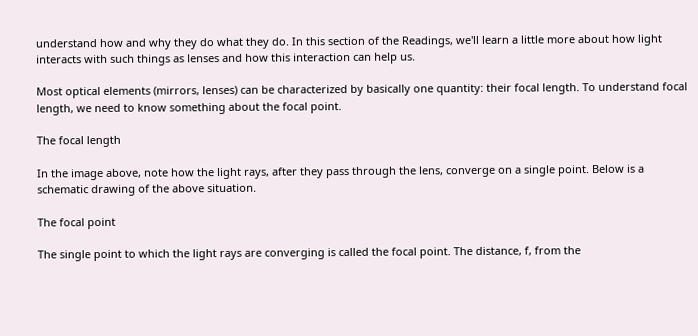understand how and why they do what they do. In this section of the Readings, we'll learn a little more about how light interacts with such things as lenses and how this interaction can help us.

Most optical elements (mirrors, lenses) can be characterized by basically one quantity: their focal length. To understand focal length, we need to know something about the focal point.

The focal length

In the image above, note how the light rays, after they pass through the lens, converge on a single point. Below is a schematic drawing of the above situation.

The focal point

The single point to which the light rays are converging is called the focal point. The distance, f, from the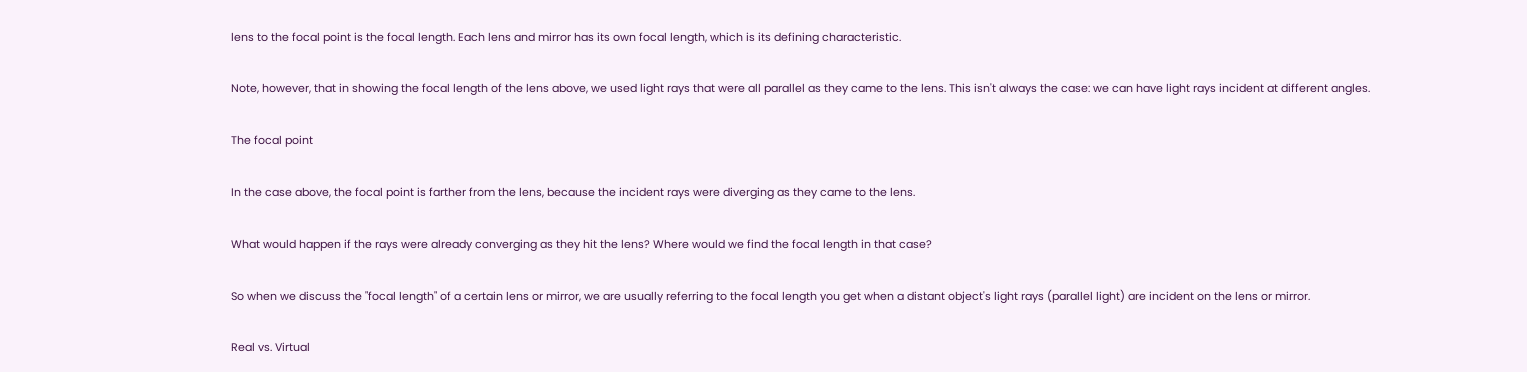lens to the focal point is the focal length. Each lens and mirror has its own focal length, which is its defining characteristic.

Note, however, that in showing the focal length of the lens above, we used light rays that were all parallel as they came to the lens. This isn't always the case: we can have light rays incident at different angles.

The focal point

In the case above, the focal point is farther from the lens, because the incident rays were diverging as they came to the lens.

What would happen if the rays were already converging as they hit the lens? Where would we find the focal length in that case?

So when we discuss the "focal length" of a certain lens or mirror, we are usually referring to the focal length you get when a distant object's light rays (parallel light) are incident on the lens or mirror.

Real vs. Virtual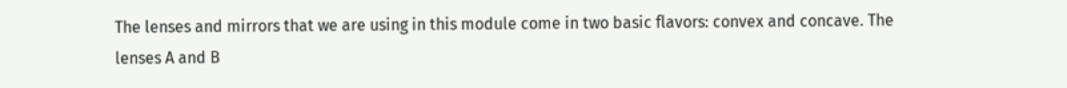The lenses and mirrors that we are using in this module come in two basic flavors: convex and concave. The lenses A and B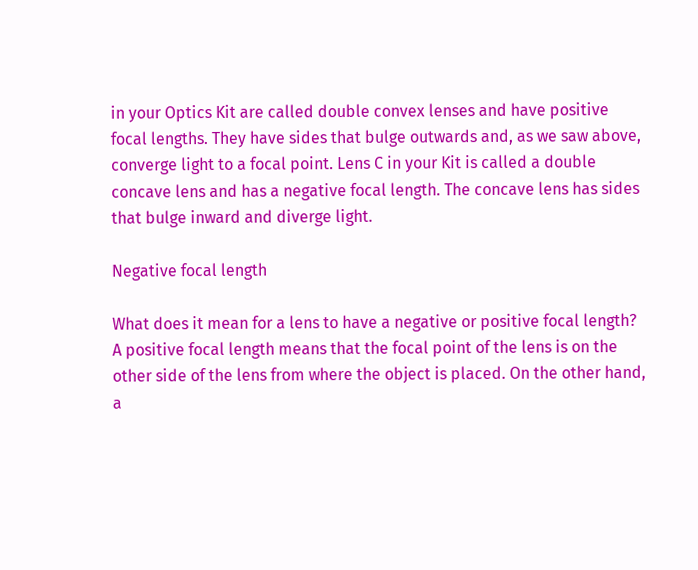in your Optics Kit are called double convex lenses and have positive focal lengths. They have sides that bulge outwards and, as we saw above, converge light to a focal point. Lens C in your Kit is called a double concave lens and has a negative focal length. The concave lens has sides that bulge inward and diverge light.

Negative focal length

What does it mean for a lens to have a negative or positive focal length? A positive focal length means that the focal point of the lens is on the other side of the lens from where the object is placed. On the other hand, a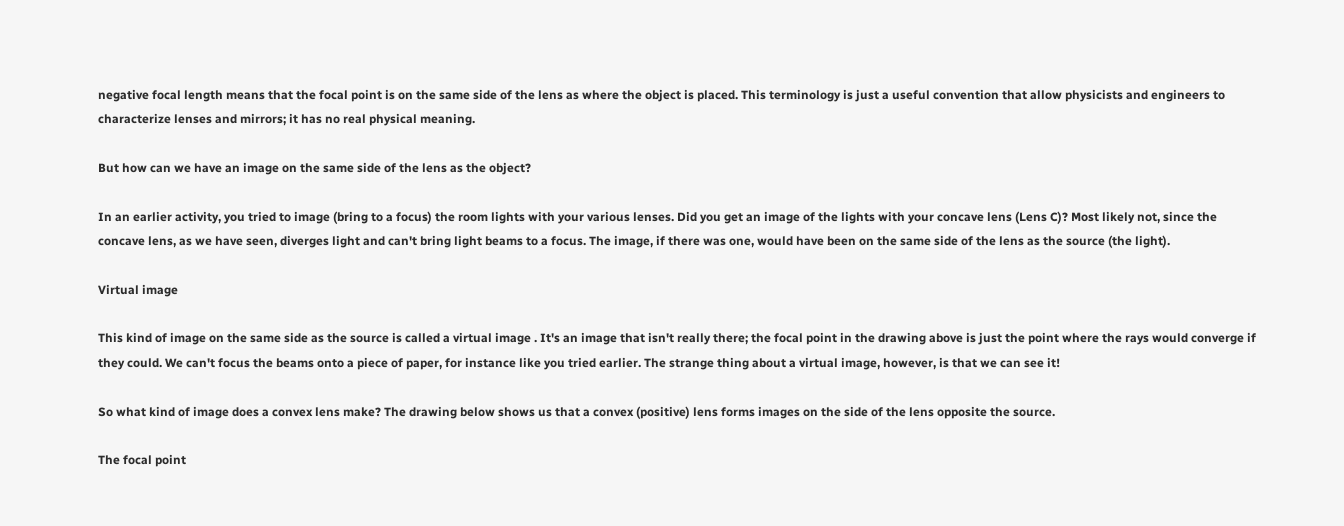negative focal length means that the focal point is on the same side of the lens as where the object is placed. This terminology is just a useful convention that allow physicists and engineers to characterize lenses and mirrors; it has no real physical meaning.

But how can we have an image on the same side of the lens as the object?

In an earlier activity, you tried to image (bring to a focus) the room lights with your various lenses. Did you get an image of the lights with your concave lens (Lens C)? Most likely not, since the concave lens, as we have seen, diverges light and can't bring light beams to a focus. The image, if there was one, would have been on the same side of the lens as the source (the light).

Virtual image

This kind of image on the same side as the source is called a virtual image . It's an image that isn't really there; the focal point in the drawing above is just the point where the rays would converge if they could. We can't focus the beams onto a piece of paper, for instance like you tried earlier. The strange thing about a virtual image, however, is that we can see it!

So what kind of image does a convex lens make? The drawing below shows us that a convex (positive) lens forms images on the side of the lens opposite the source.

The focal point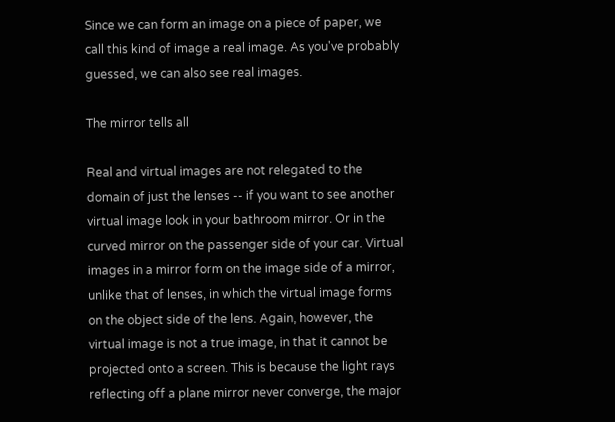Since we can form an image on a piece of paper, we call this kind of image a real image. As you've probably guessed, we can also see real images.

The mirror tells all

Real and virtual images are not relegated to the domain of just the lenses -- if you want to see another virtual image look in your bathroom mirror. Or in the curved mirror on the passenger side of your car. Virtual images in a mirror form on the image side of a mirror, unlike that of lenses, in which the virtual image forms on the object side of the lens. Again, however, the virtual image is not a true image, in that it cannot be projected onto a screen. This is because the light rays reflecting off a plane mirror never converge, the major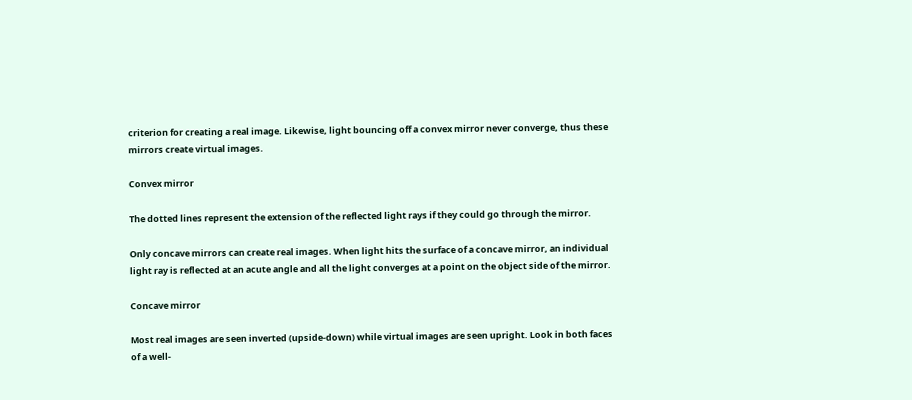criterion for creating a real image. Likewise, light bouncing off a convex mirror never converge, thus these mirrors create virtual images.

Convex mirror

The dotted lines represent the extension of the reflected light rays if they could go through the mirror.

Only concave mirrors can create real images. When light hits the surface of a concave mirror, an individual light ray is reflected at an acute angle and all the light converges at a point on the object side of the mirror.

Concave mirror

Most real images are seen inverted (upside-down) while virtual images are seen upright. Look in both faces of a well-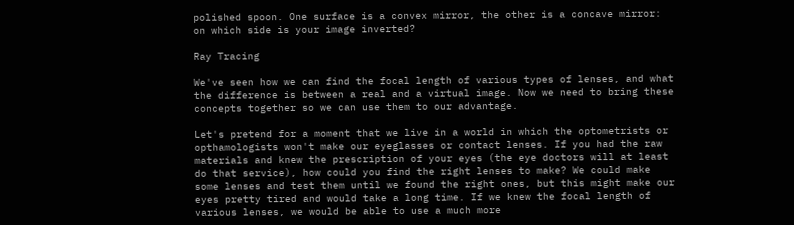polished spoon. One surface is a convex mirror, the other is a concave mirror: on which side is your image inverted?

Ray Tracing

We've seen how we can find the focal length of various types of lenses, and what the difference is between a real and a virtual image. Now we need to bring these concepts together so we can use them to our advantage.

Let's pretend for a moment that we live in a world in which the optometrists or opthamologists won't make our eyeglasses or contact lenses. If you had the raw materials and knew the prescription of your eyes (the eye doctors will at least do that service), how could you find the right lenses to make? We could make some lenses and test them until we found the right ones, but this might make our eyes pretty tired and would take a long time. If we knew the focal length of various lenses, we would be able to use a much more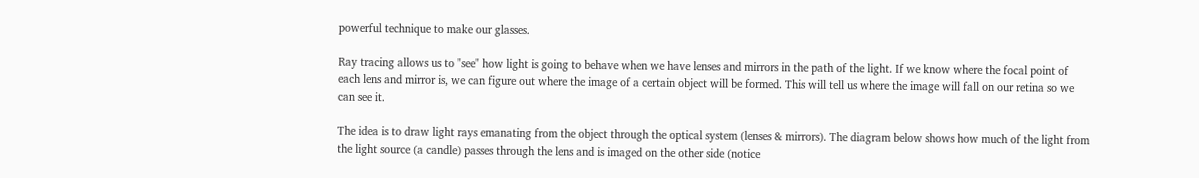powerful technique to make our glasses.

Ray tracing allows us to "see" how light is going to behave when we have lenses and mirrors in the path of the light. If we know where the focal point of each lens and mirror is, we can figure out where the image of a certain object will be formed. This will tell us where the image will fall on our retina so we can see it.

The idea is to draw light rays emanating from the object through the optical system (lenses & mirrors). The diagram below shows how much of the light from the light source (a candle) passes through the lens and is imaged on the other side (notice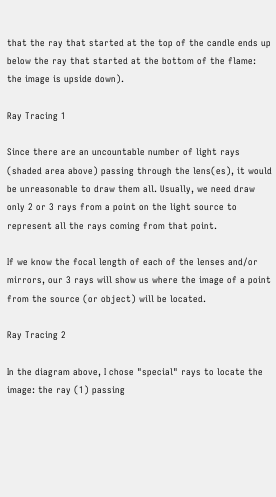that the ray that started at the top of the candle ends up below the ray that started at the bottom of the flame: the image is upside down).

Ray Tracing 1

Since there are an uncountable number of light rays (shaded area above) passing through the lens(es), it would be unreasonable to draw them all. Usually, we need draw only 2 or 3 rays from a point on the light source to represent all the rays coming from that point.

If we know the focal length of each of the lenses and/or mirrors, our 3 rays will show us where the image of a point from the source (or object) will be located.

Ray Tracing 2

In the diagram above, I chose "special" rays to locate the image: the ray (1) passing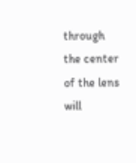through the center of the lens will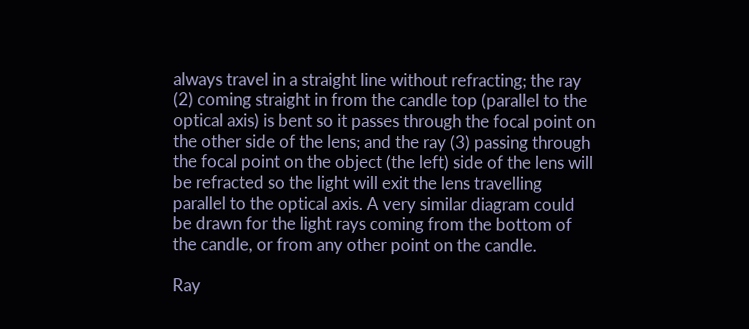always travel in a straight line without refracting; the ray (2) coming straight in from the candle top (parallel to the optical axis) is bent so it passes through the focal point on the other side of the lens; and the ray (3) passing through the focal point on the object (the left) side of the lens will be refracted so the light will exit the lens travelling parallel to the optical axis. A very similar diagram could be drawn for the light rays coming from the bottom of the candle, or from any other point on the candle.

Ray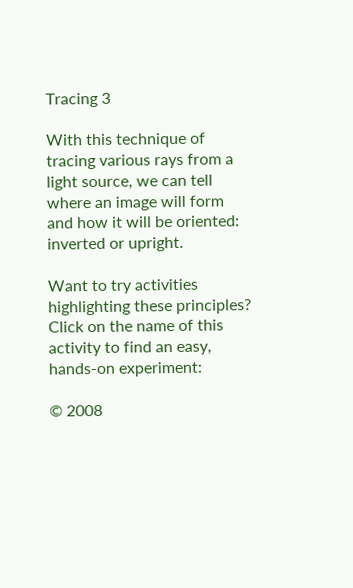Tracing 3

With this technique of tracing various rays from a light source, we can tell where an image will form and how it will be oriented: inverted or upright.

Want to try activities highlighting these principles? Click on the name of this activity to find an easy, hands-on experiment:

© 2008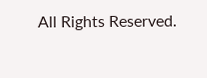All Rights Reserved.